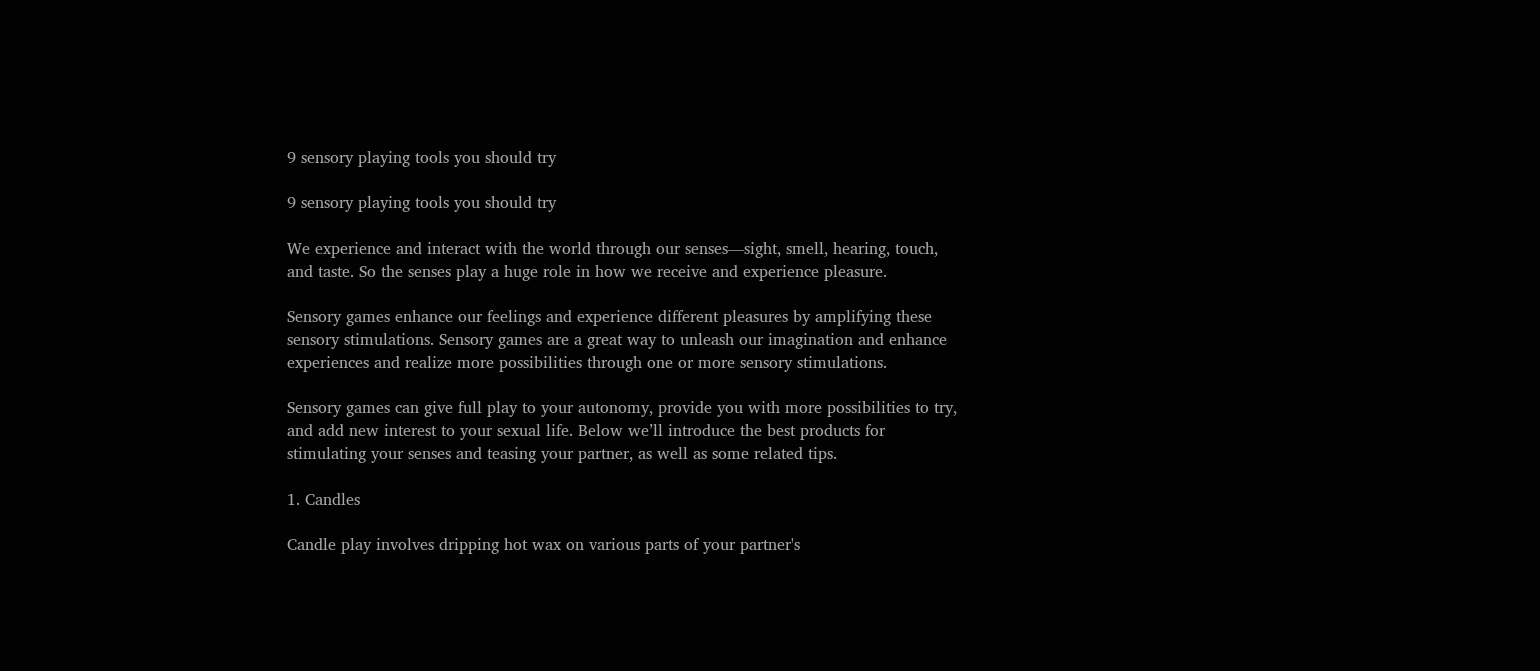9 sensory playing tools you should try

9 sensory playing tools you should try

We experience and interact with the world through our senses—sight, smell, hearing, touch, and taste. So the senses play a huge role in how we receive and experience pleasure.

Sensory games enhance our feelings and experience different pleasures by amplifying these sensory stimulations. Sensory games are a great way to unleash our imagination and enhance experiences and realize more possibilities through one or more sensory stimulations.

Sensory games can give full play to your autonomy, provide you with more possibilities to try, and add new interest to your sexual life. Below we’ll introduce the best products for stimulating your senses and teasing your partner, as well as some related tips.

1. Candles

Candle play involves dripping hot wax on various parts of your partner's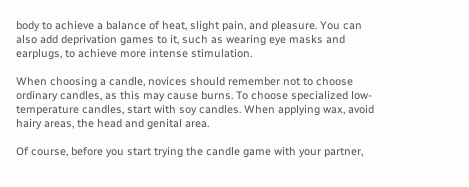body to achieve a balance of heat, slight pain, and pleasure. You can also add deprivation games to it, such as wearing eye masks and earplugs, to achieve more intense stimulation.

When choosing a candle, novices should remember not to choose ordinary candles, as this may cause burns. To choose specialized low-temperature candles, start with soy candles. When applying wax, avoid hairy areas, the head and genital area.

Of course, before you start trying the candle game with your partner,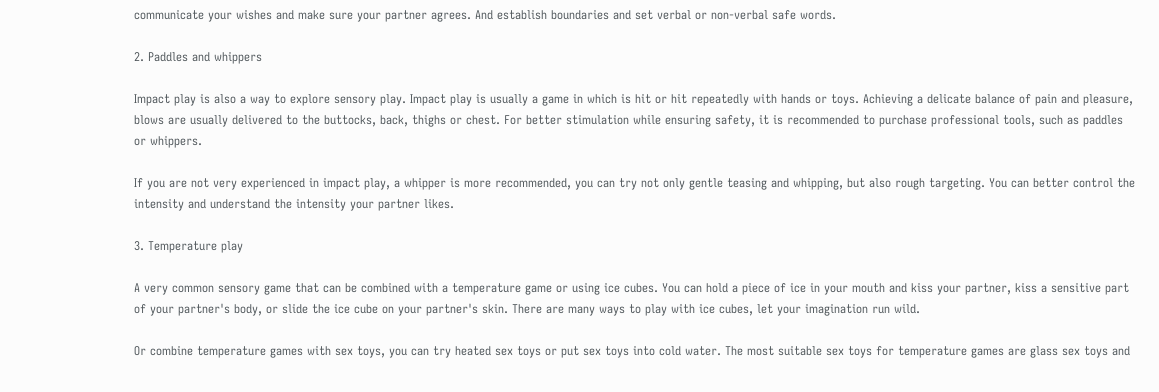communicate your wishes and make sure your partner agrees. And establish boundaries and set verbal or non-verbal safe words.

2. Paddles and whippers

Impact play is also a way to explore sensory play. Impact play is usually a game in which is hit or hit repeatedly with hands or toys. Achieving a delicate balance of pain and pleasure, blows are usually delivered to the buttocks, back, thighs or chest. For better stimulation while ensuring safety, it is recommended to purchase professional tools, such as paddles or whippers.

If you are not very experienced in impact play, a whipper is more recommended, you can try not only gentle teasing and whipping, but also rough targeting. You can better control the intensity and understand the intensity your partner likes.

3. Temperature play

A very common sensory game that can be combined with a temperature game or using ice cubes. You can hold a piece of ice in your mouth and kiss your partner, kiss a sensitive part of your partner's body, or slide the ice cube on your partner's skin. There are many ways to play with ice cubes, let your imagination run wild.

Or combine temperature games with sex toys, you can try heated sex toys or put sex toys into cold water. The most suitable sex toys for temperature games are glass sex toys and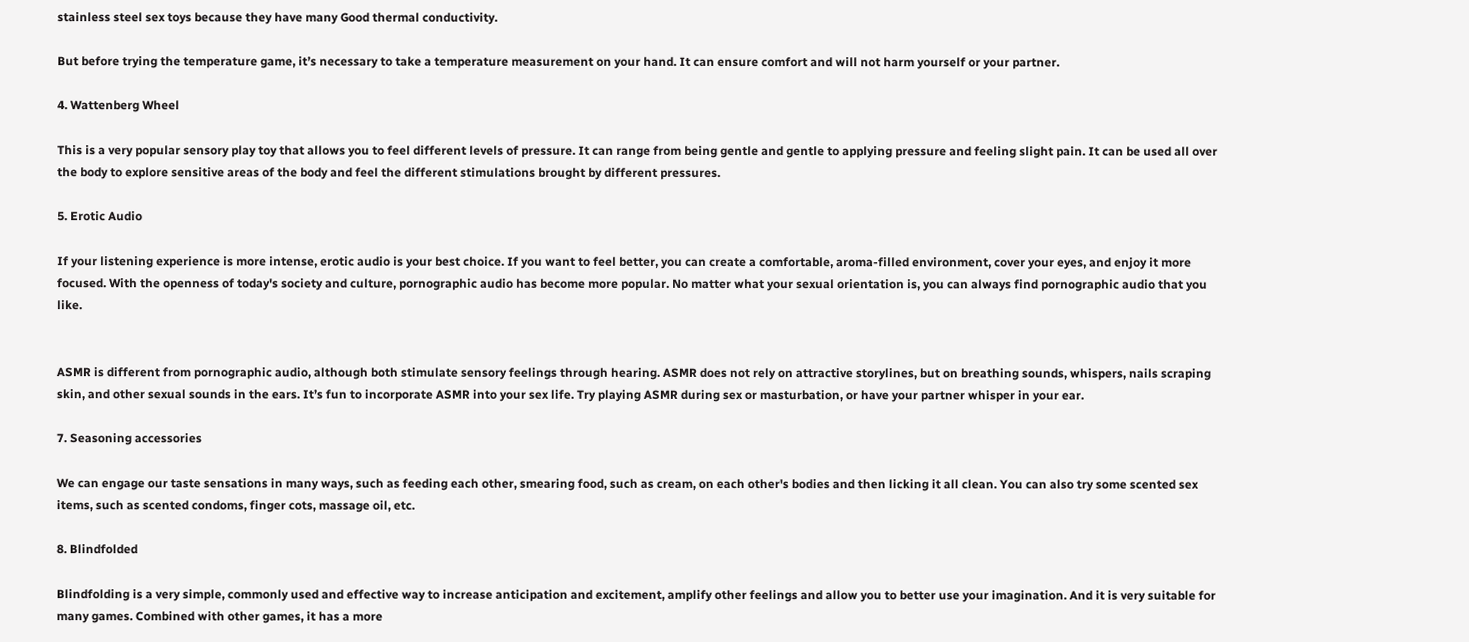stainless steel sex toys because they have many Good thermal conductivity.

But before trying the temperature game, it’s necessary to take a temperature measurement on your hand. It can ensure comfort and will not harm yourself or your partner.

4. Wattenberg Wheel

This is a very popular sensory play toy that allows you to feel different levels of pressure. It can range from being gentle and gentle to applying pressure and feeling slight pain. It can be used all over the body to explore sensitive areas of the body and feel the different stimulations brought by different pressures.

5. Erotic Audio

If your listening experience is more intense, erotic audio is your best choice. If you want to feel better, you can create a comfortable, aroma-filled environment, cover your eyes, and enjoy it more focused. With the openness of today's society and culture, pornographic audio has become more popular. No matter what your sexual orientation is, you can always find pornographic audio that you like.


ASMR is different from pornographic audio, although both stimulate sensory feelings through hearing. ASMR does not rely on attractive storylines, but on breathing sounds, whispers, nails scraping skin, and other sexual sounds in the ears. It’s fun to incorporate ASMR into your sex life. Try playing ASMR during sex or masturbation, or have your partner whisper in your ear.

7. Seasoning accessories

We can engage our taste sensations in many ways, such as feeding each other, smearing food, such as cream, on each other's bodies and then licking it all clean. You can also try some scented sex items, such as scented condoms, finger cots, massage oil, etc.

8. Blindfolded

Blindfolding is a very simple, commonly used and effective way to increase anticipation and excitement, amplify other feelings and allow you to better use your imagination. And it is very suitable for many games. Combined with other games, it has a more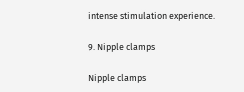intense stimulation experience.

9. Nipple clamps

Nipple clamps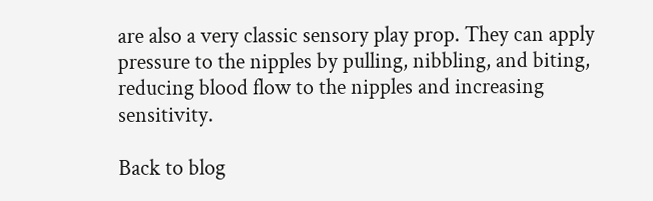are also a very classic sensory play prop. They can apply pressure to the nipples by pulling, nibbling, and biting, reducing blood flow to the nipples and increasing sensitivity.

Back to blog